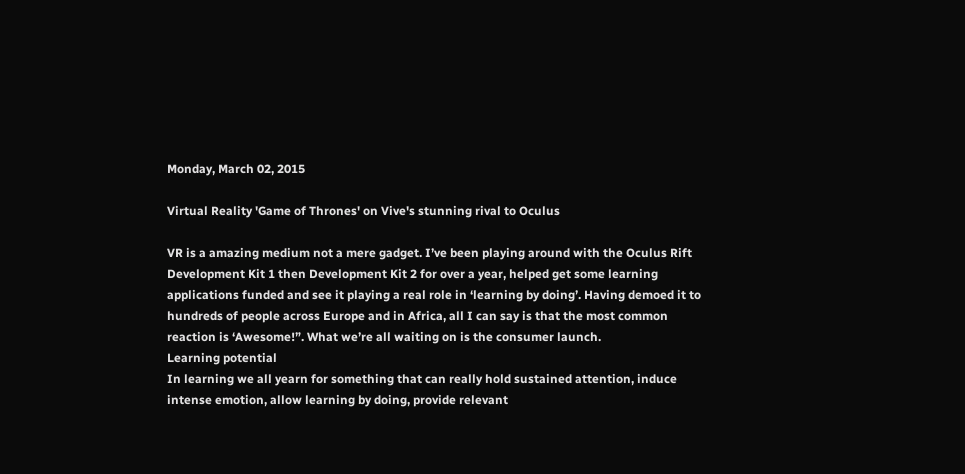Monday, March 02, 2015

Virtual Reality 'Game of Thrones' on Vive's stunning rival to Oculus

VR is a amazing medium not a mere gadget. I’ve been playing around with the Oculus Rift Development Kit 1 then Development Kit 2 for over a year, helped get some learning applications funded and see it playing a real role in ‘learning by doing’. Having demoed it to hundreds of people across Europe and in Africa, all I can say is that the most common reaction is ‘Awesome!”. What we’re all waiting on is the consumer launch.
Learning potential
In learning we all yearn for something that can really hold sustained attention, induce intense emotion, allow learning by doing, provide relevant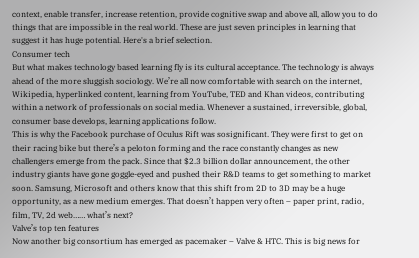context, enable transfer, increase retention, provide cognitive swap and above all, allow you to do things that are impossible in the real world. These are just seven principles in learning that suggest it has huge potential. Here's a brief selection.
Consumer tech
But what makes technology based learning fly is its cultural acceptance. The technology is always ahead of the more sluggish sociology. We’re all now comfortable with search on the internet, Wikipedia, hyperlinked content, learning from YouTube, TED and Khan videos, contributing within a network of professionals on social media. Whenever a sustained, irreversible, global, consumer base develops, learning applications follow.
This is why the Facebook purchase of Oculus Rift was sosignificant. They were first to get on their racing bike but there’s a peloton forming and the race constantly changes as new challengers emerge from the pack. Since that $2.3 billion dollar announcement, the other industry giants have gone goggle-eyed and pushed their R&D teams to get something to market soon. Samsung, Microsoft and others know that this shift from 2D to 3D may be a huge opportunity, as a new medium emerges. That doesn’t happen very often – paper print, radio, film, TV, 2d web…… what’s next?
Valve’s top ten features
Now another big consortium has emerged as pacemaker – Valve & HTC. This is big news for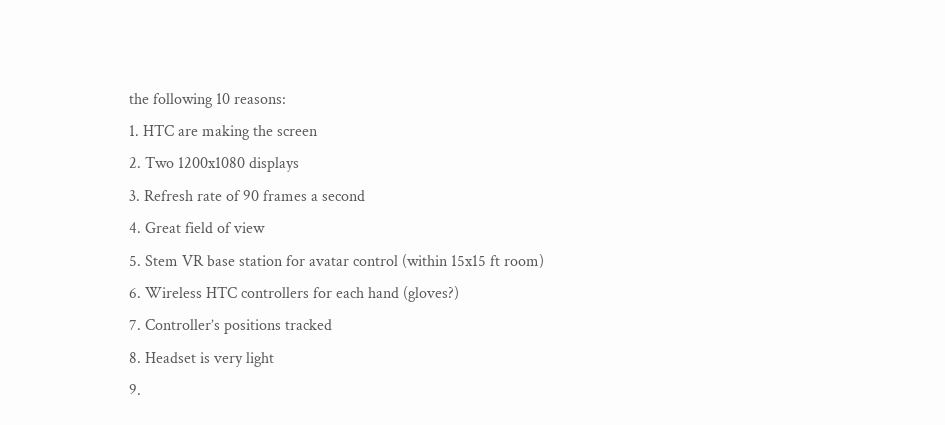the following 10 reasons:
1. HTC are making the screen
2. Two 1200x1080 displays
3. Refresh rate of 90 frames a second
4. Great field of view
5. Stem VR base station for avatar control (within 15x15 ft room)
6. Wireless HTC controllers for each hand (gloves?)
7. Controller’s positions tracked
8. Headset is very light
9.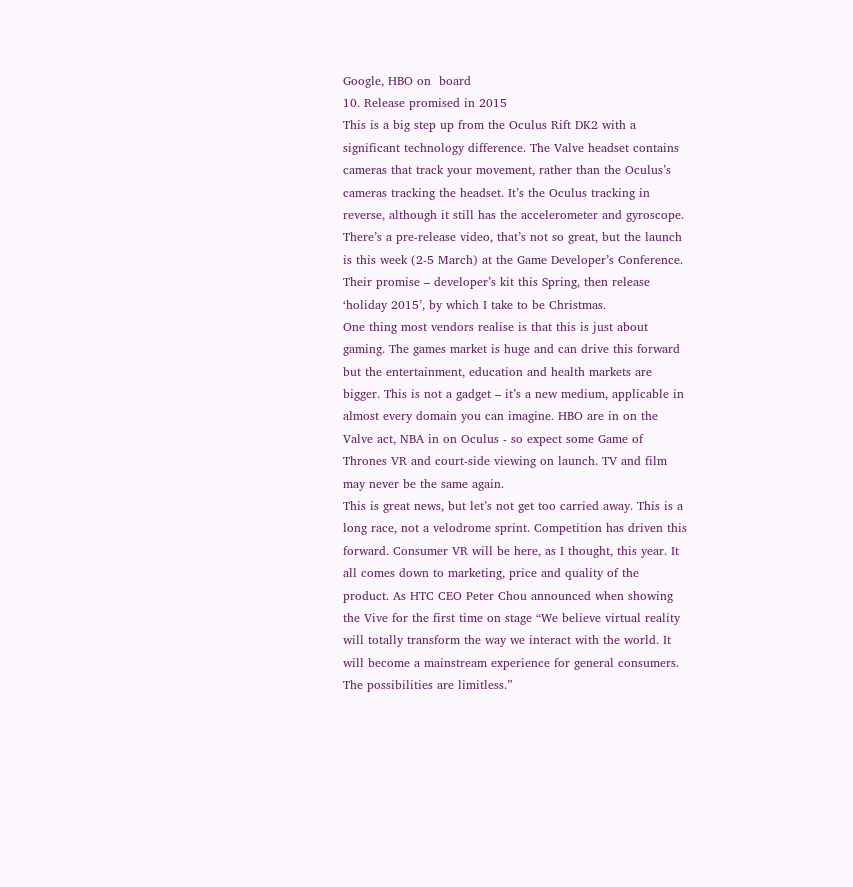Google, HBO on  board
10. Release promised in 2015
This is a big step up from the Oculus Rift DK2 with a significant technology difference. The Valve headset contains cameras that track your movement, rather than the Oculus’s cameras tracking the headset. It’s the Oculus tracking in reverse, although it still has the accelerometer and gyroscope.
There’s a pre-release video, that’s not so great, but the launch is this week (2-5 March) at the Game Developer’s Conference. Their promise – developer’s kit this Spring, then release ‘holiday 2015’, by which I take to be Christmas.
One thing most vendors realise is that this is just about gaming. The games market is huge and can drive this forward but the entertainment, education and health markets are bigger. This is not a gadget – it’s a new medium, applicable in almost every domain you can imagine. HBO are in on the Valve act, NBA in on Oculus - so expect some Game of Thrones VR and court-side viewing on launch. TV and film may never be the same again.
This is great news, but let’s not get too carried away. This is a long race, not a velodrome sprint. Competition has driven this forward. Consumer VR will be here, as I thought, this year. It all comes down to marketing, price and quality of the product. As HTC CEO Peter Chou announced when showing the Vive for the first time on stage “We believe virtual reality will totally transform the way we interact with the world. It will become a mainstream experience for general consumers. The possibilities are limitless.”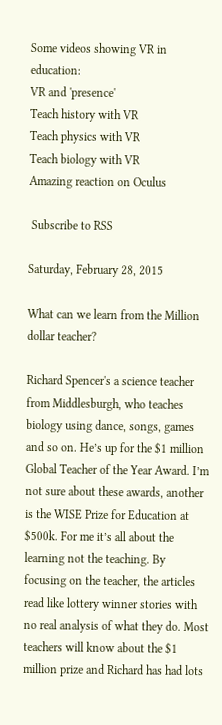Some videos showing VR in education:
VR and 'presence'
Teach history with VR
Teach physics with VR
Teach biology with VR
Amazing reaction on Oculus

 Subscribe to RSS

Saturday, February 28, 2015

What can we learn from the Million dollar teacher?

Richard Spencer's a science teacher from Middlesburgh, who teaches biology using dance, songs, games and so on. He’s up for the $1 million Global Teacher of the Year Award. I’m not sure about these awards, another is the WISE Prize for Education at $500k. For me it’s all about the learning not the teaching. By focusing on the teacher, the articles read like lottery winner stories with no real analysis of what they do. Most teachers will know about the $1 million prize and Richard has had lots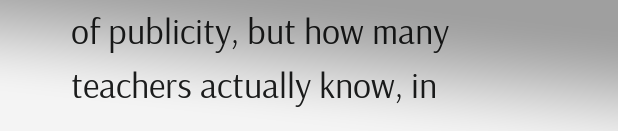of publicity, but how many teachers actually know, in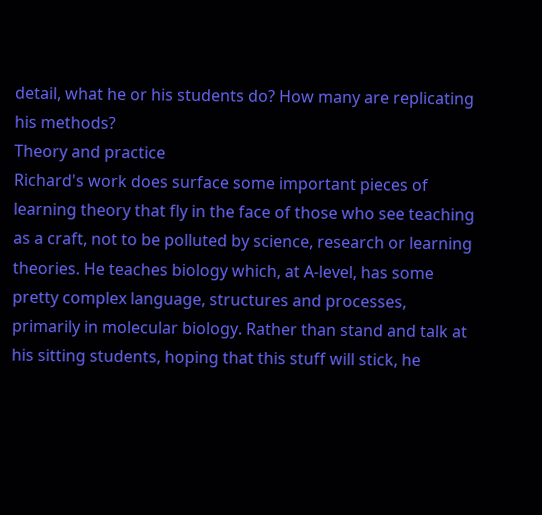detail, what he or his students do? How many are replicating his methods?
Theory and practice
Richard's work does surface some important pieces of learning theory that fly in the face of those who see teaching as a craft, not to be polluted by science, research or learning theories. He teaches biology which, at A-level, has some pretty complex language, structures and processes, primarily in molecular biology. Rather than stand and talk at his sitting students, hoping that this stuff will stick, he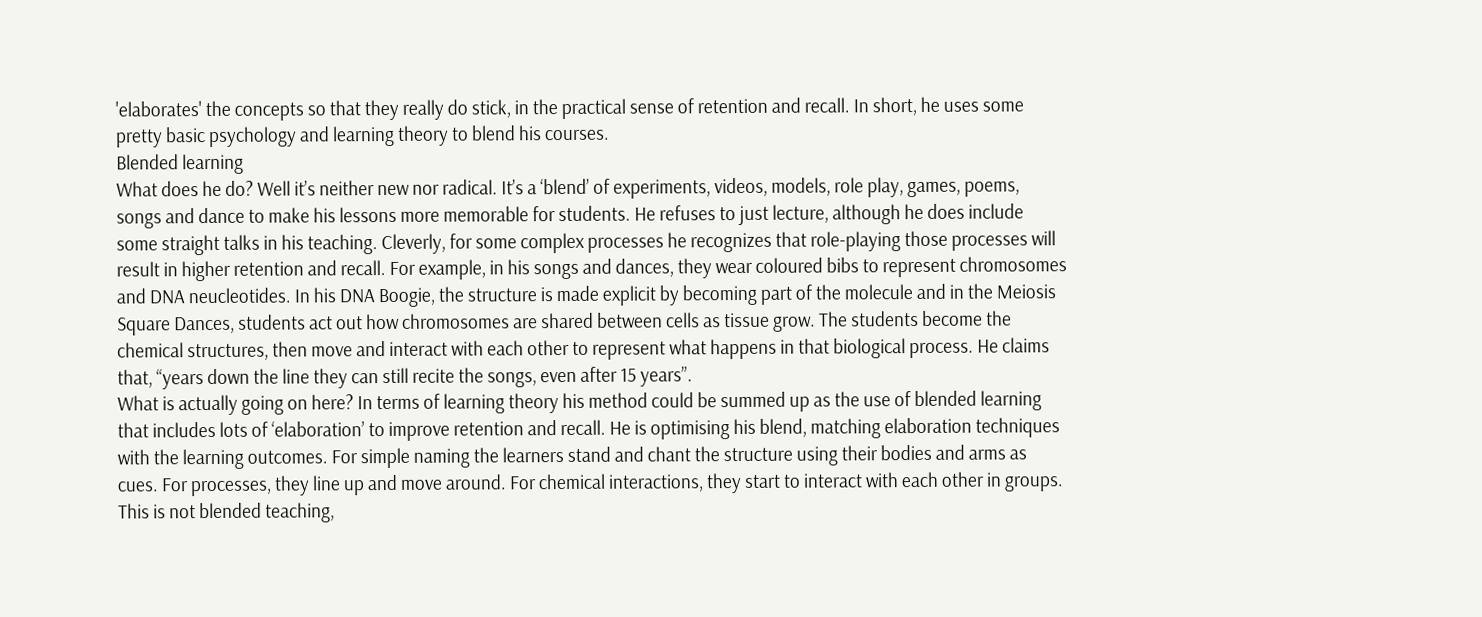'elaborates' the concepts so that they really do stick, in the practical sense of retention and recall. In short, he uses some pretty basic psychology and learning theory to blend his courses.
Blended learning
What does he do? Well it’s neither new nor radical. It’s a ‘blend’ of experiments, videos, models, role play, games, poems, songs and dance to make his lessons more memorable for students. He refuses to just lecture, although he does include some straight talks in his teaching. Cleverly, for some complex processes he recognizes that role-playing those processes will result in higher retention and recall. For example, in his songs and dances, they wear coloured bibs to represent chromosomes and DNA neucleotides. In his DNA Boogie, the structure is made explicit by becoming part of the molecule and in the Meiosis Square Dances, students act out how chromosomes are shared between cells as tissue grow. The students become the chemical structures, then move and interact with each other to represent what happens in that biological process. He claims that, “years down the line they can still recite the songs, even after 15 years”.
What is actually going on here? In terms of learning theory his method could be summed up as the use of blended learning that includes lots of ‘elaboration’ to improve retention and recall. He is optimising his blend, matching elaboration techniques with the learning outcomes. For simple naming the learners stand and chant the structure using their bodies and arms as cues. For processes, they line up and move around. For chemical interactions, they start to interact with each other in groups. This is not blended teaching,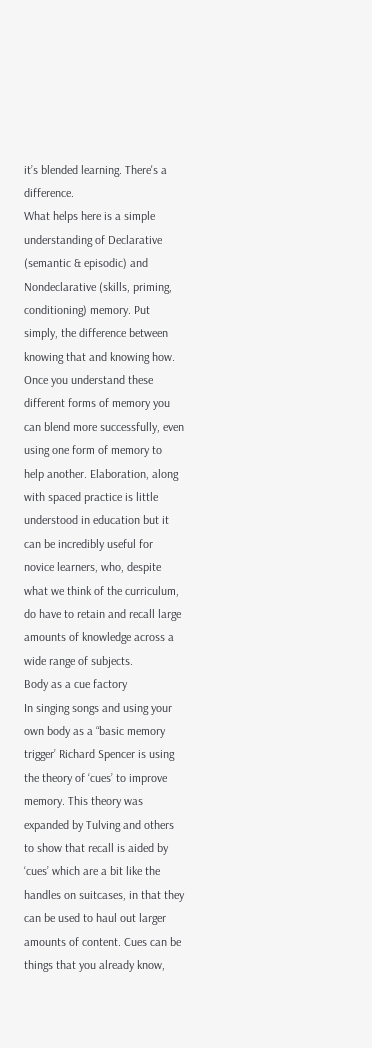it’s blended learning. There's a difference.
What helps here is a simple understanding of Declarative (semantic & episodic) and Nondeclarative (skills, priming, conditioning) memory. Put simply, the difference between knowing that and knowing how. Once you understand these different forms of memory you can blend more successfully, even using one form of memory to help another. Elaboration, along with spaced practice is little understood in education but it can be incredibly useful for novice learners, who, despite what we think of the curriculum, do have to retain and recall large amounts of knowledge across a wide range of subjects.
Body as a cue factory
In singing songs and using your own body as a “basic memory trigger’ Richard Spencer is using the theory of ‘cues’ to improve memory. This theory was expanded by Tulving and others to show that recall is aided by ‘cues’ which are a bit like the handles on suitcases, in that they can be used to haul out larger amounts of content. Cues can be things that you already know,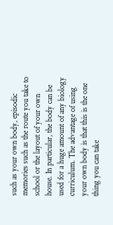such as your own body, episodic memories such as the route you take to school or the layout of your own house. In particular, the body can be used for a huge amount of any biology curriculum. The advantage of using your own body is that this is the one thing you can take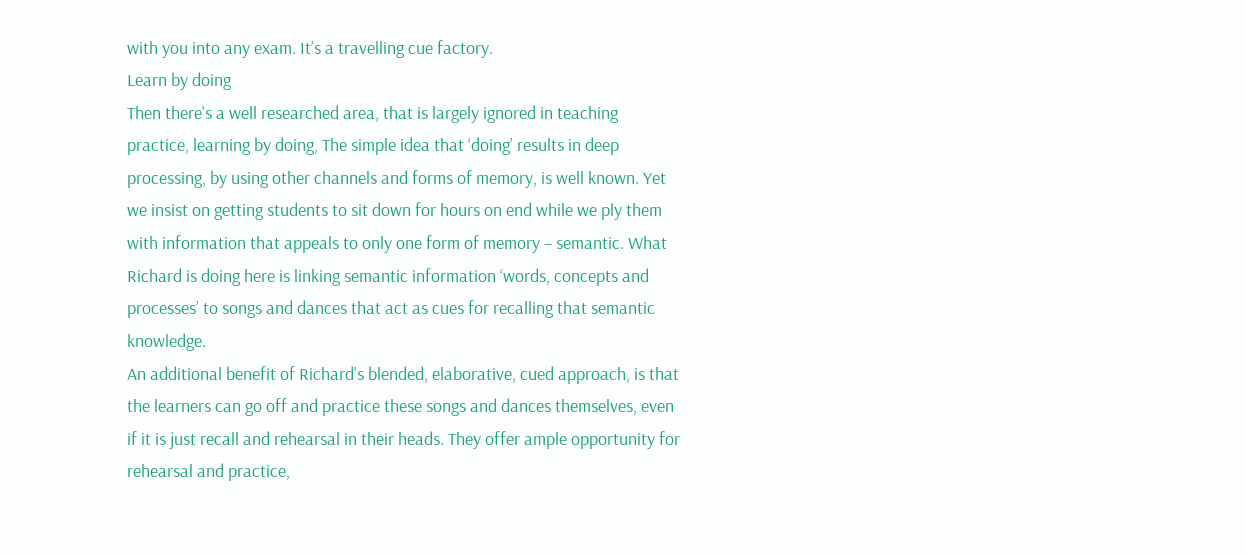with you into any exam. It’s a travelling cue factory.
Learn by doing
Then there's a well researched area, that is largely ignored in teaching practice, learning by doing, The simple idea that ‘doing’ results in deep processing, by using other channels and forms of memory, is well known. Yet we insist on getting students to sit down for hours on end while we ply them with information that appeals to only one form of memory – semantic. What Richard is doing here is linking semantic information ‘words, concepts and processes’ to songs and dances that act as cues for recalling that semantic knowledge.
An additional benefit of Richard's blended, elaborative, cued approach, is that the learners can go off and practice these songs and dances themselves, even if it is just recall and rehearsal in their heads. They offer ample opportunity for rehearsal and practice,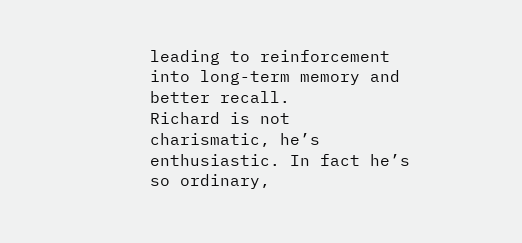leading to reinforcement into long-term memory and better recall.
Richard is not charismatic, he’s enthusiastic. In fact he’s so ordinary,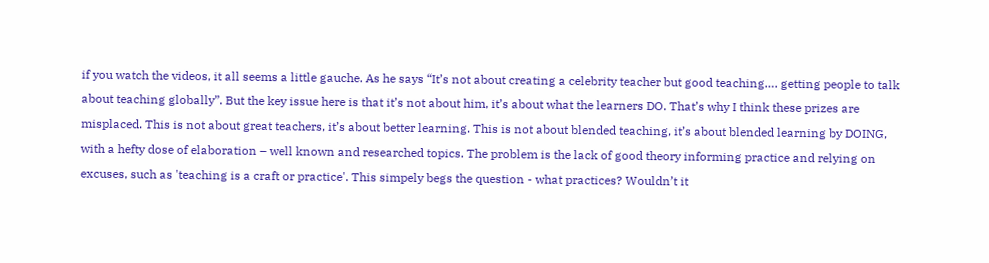if you watch the videos, it all seems a little gauche. As he says “It’s not about creating a celebrity teacher but good teaching…. getting people to talk about teaching globally”. But the key issue here is that it’s not about him, it’s about what the learners DO. That’s why I think these prizes are misplaced. This is not about great teachers, it’s about better learning. This is not about blended teaching, it’s about blended learning by DOING, with a hefty dose of elaboration – well known and researched topics. The problem is the lack of good theory informing practice and relying on excuses, such as 'teaching is a craft or practice'. This simpely begs the question - what practices? Wouldn’t it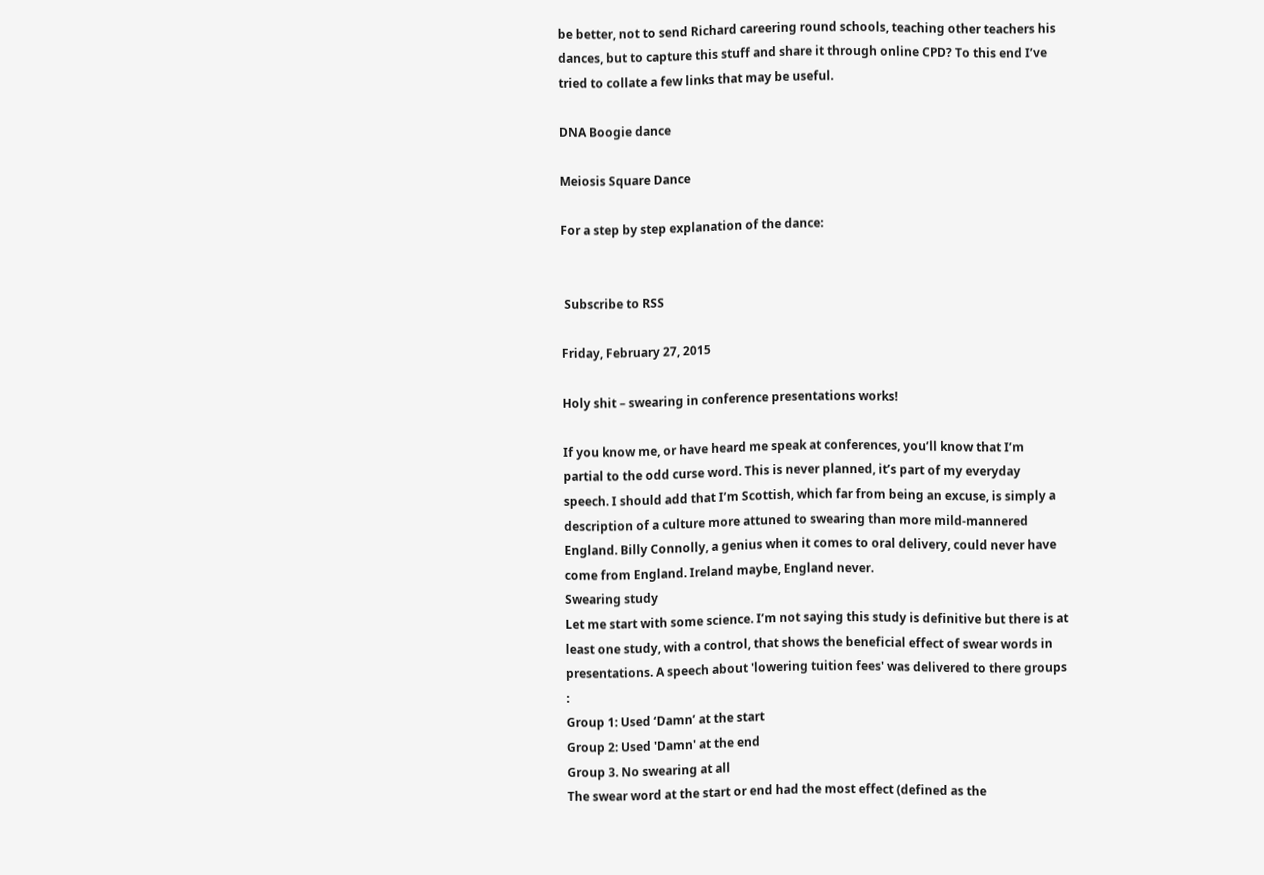be better, not to send Richard careering round schools, teaching other teachers his dances, but to capture this stuff and share it through online CPD? To this end I’ve tried to collate a few links that may be useful.

DNA Boogie dance

Meiosis Square Dance

For a step by step explanation of the dance:


 Subscribe to RSS

Friday, February 27, 2015

Holy shit – swearing in conference presentations works!

If you know me, or have heard me speak at conferences, you’ll know that I’m partial to the odd curse word. This is never planned, it’s part of my everyday speech. I should add that I’m Scottish, which far from being an excuse, is simply a description of a culture more attuned to swearing than more mild-mannered England. Billy Connolly, a genius when it comes to oral delivery, could never have come from England. Ireland maybe, England never.
Swearing study
Let me start with some science. I’m not saying this study is definitive but there is at least one study, with a control, that shows the beneficial effect of swear words in presentations. A speech about 'lowering tuition fees' was delivered to there groups :
Group 1: Used ‘Damn’ at the start
Group 2: Used 'Damn' at the end
Group 3. No swearing at all
The swear word at the start or end had the most effect (defined as the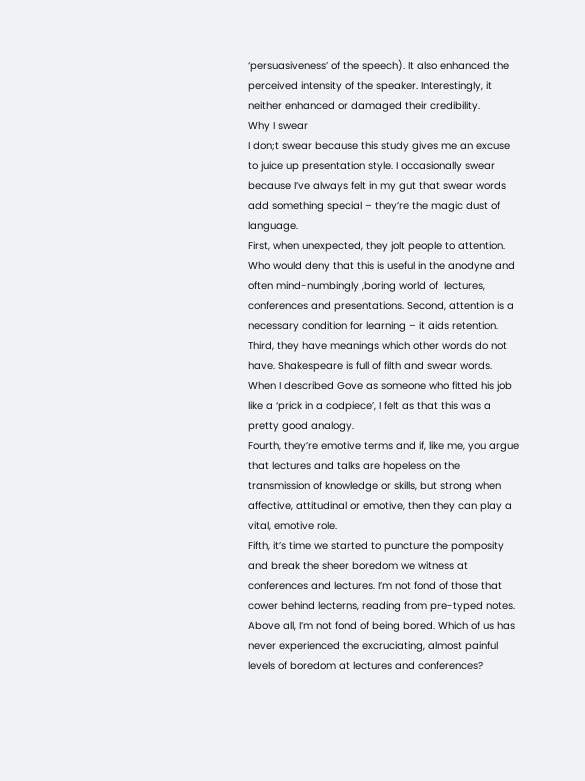‘persuasiveness’ of the speech). It also enhanced the perceived intensity of the speaker. Interestingly, it neither enhanced or damaged their credibility.
Why I swear
I don;t swear because this study gives me an excuse to juice up presentation style. I occasionally swear because I’ve always felt in my gut that swear words add something special – they’re the magic dust of language.
First, when unexpected, they jolt people to attention. Who would deny that this is useful in the anodyne and often mind-numbingly ,boring world of  lectures, conferences and presentations. Second, attention is a necessary condition for learning – it aids retention.
Third, they have meanings which other words do not have. Shakespeare is full of filth and swear words. When I described Gove as someone who fitted his job like a ‘prick in a codpiece’, I felt as that this was a pretty good analogy.
Fourth, they’re emotive terms and if, like me, you argue that lectures and talks are hopeless on the transmission of knowledge or skills, but strong when affective, attitudinal or emotive, then they can play a vital, emotive role.
Fifth, it’s time we started to puncture the pomposity and break the sheer boredom we witness at conferences and lectures. I’m not fond of those that cower behind lecterns, reading from pre-typed notes. Above all, I’m not fond of being bored. Which of us has never experienced the excruciating, almost painful levels of boredom at lectures and conferences?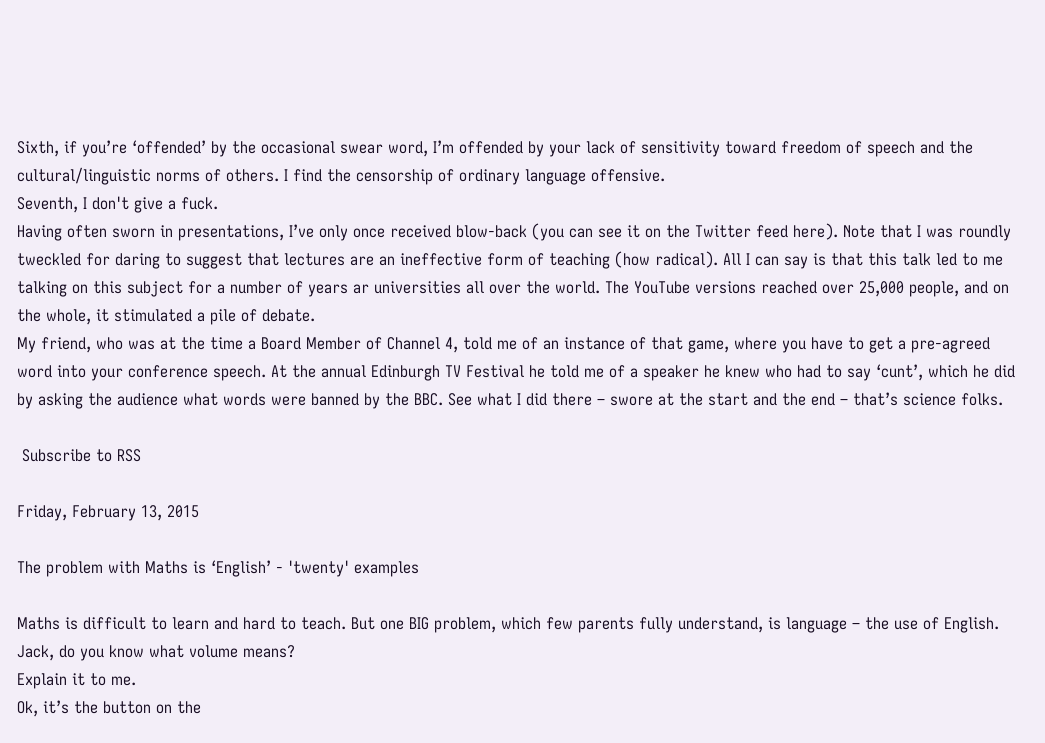Sixth, if you’re ‘offended’ by the occasional swear word, I’m offended by your lack of sensitivity toward freedom of speech and the cultural/linguistic norms of others. I find the censorship of ordinary language offensive.
Seventh, I don't give a fuck.
Having often sworn in presentations, I’ve only once received blow-back (you can see it on the Twitter feed here). Note that I was roundly tweckled for daring to suggest that lectures are an ineffective form of teaching (how radical). All I can say is that this talk led to me talking on this subject for a number of years ar universities all over the world. The YouTube versions reached over 25,000 people, and on the whole, it stimulated a pile of debate.
My friend, who was at the time a Board Member of Channel 4, told me of an instance of that game, where you have to get a pre-agreed word into your conference speech. At the annual Edinburgh TV Festival he told me of a speaker he knew who had to say ‘cunt’, which he did by asking the audience what words were banned by the BBC. See what I did there – swore at the start and the end – that’s science folks.

 Subscribe to RSS

Friday, February 13, 2015

The problem with Maths is ‘English’ - 'twenty' examples

Maths is difficult to learn and hard to teach. But one BIG problem, which few parents fully understand, is language – the use of English.
Jack, do you know what volume means?
Explain it to me.
Ok, it’s the button on the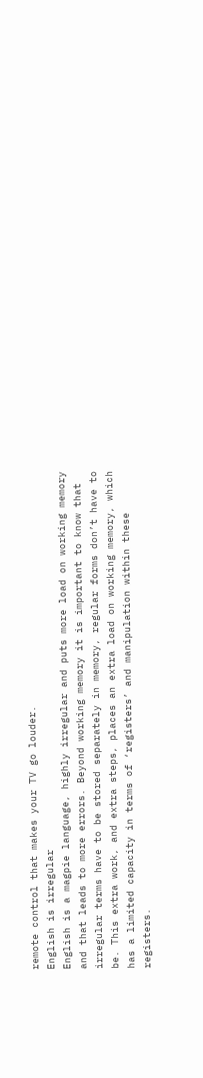remote control that makes your TV go louder.
English is irregular
English is a magpie language, highly irregular and puts more load on working memory and that leads to more errors. Beyond working memory it is important to know that irregular terms have to be stored separately in memory, regular forms don’t have to be. This extra work, and extra steps, places an extra load on working memory, which has a limited capacity in terms of ‘registers’ and manipulation within these registers.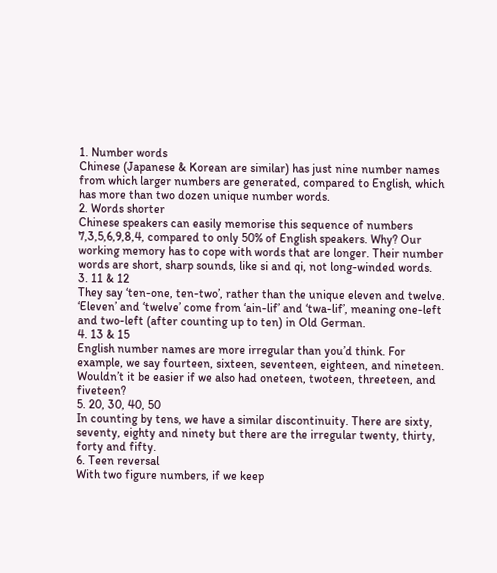1. Number words
Chinese (Japanese & Korean are similar) has just nine number names from which larger numbers are generated, compared to English, which has more than two dozen unique number words.
2. Words shorter
Chinese speakers can easily memorise this sequence of numbers 7,3,5,6,9,8,4, compared to only 50% of English speakers. Why? Our working memory has to cope with words that are longer. Their number words are short, sharp sounds, like si and qi, not long-winded words.
3. 11 & 12
They say ‘ten-one, ten-two’, rather than the unique eleven and twelve. ‘Eleven’ and ‘twelve’ come from ‘ain-lif’ and ‘twa-lif’, meaning one-left and two-left (after counting up to ten) in Old German.
4. 13 & 15
English number names are more irregular than you’d think. For example, we say fourteen, sixteen, seventeen, eighteen, and nineteen. Wouldn’t it be easier if we also had oneteen, twoteen, threeteen, and fiveteen?
5. 20, 30, 40, 50
In counting by tens, we have a similar discontinuity. There are sixty, seventy, eighty and ninety but there are the irregular twenty, thirty, forty and fifty.
6. Teen reversal
With two figure numbers, if we keep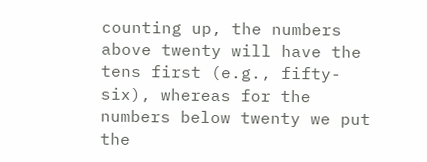counting up, the numbers above twenty will have the tens first (e.g., fifty-six), whereas for the numbers below twenty we put the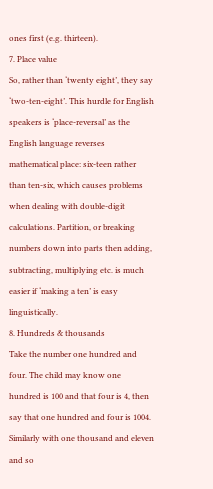ones first (e.g. thirteen).
7. Place value
So, rather than ‘twenty eight’, they say ‘two-ten-eight’. This hurdle for English speakers is ‘place-reversal’ as the English language reverses mathematical place: six-teen rather than ten-six, which causes problems when dealing with double-digit calculations. Partition, or breaking numbers down into parts then adding, subtracting, multiplying etc. is much easier if ‘making a ten’ is easy linguistically.
8. Hundreds & thousands
Take the number one hundred and four. The child may know one hundred is 100 and that four is 4, then say that one hundred and four is 1004. Similarly with one thousand and eleven and so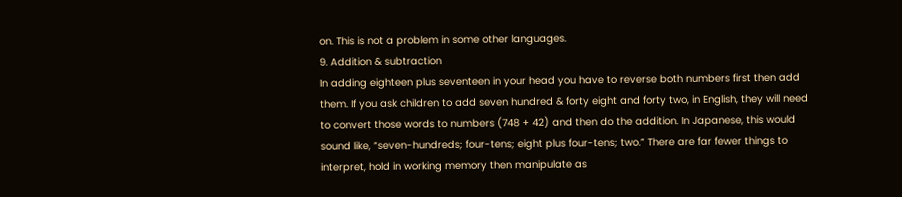on. This is not a problem in some other languages.
9. Addition & subtraction
In adding eighteen plus seventeen in your head you have to reverse both numbers first then add them. If you ask children to add seven hundred & forty eight and forty two, in English, they will need to convert those words to numbers (748 + 42) and then do the addition. In Japanese, this would sound like, “seven-hundreds; four-tens; eight plus four-tens; two.” There are far fewer things to interpret, hold in working memory then manipulate as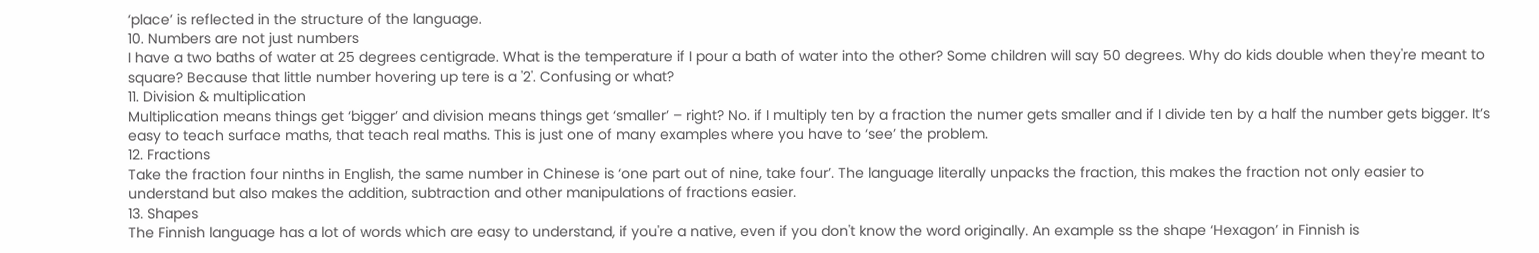‘place’ is reflected in the structure of the language.
10. Numbers are not just numbers
I have a two baths of water at 25 degrees centigrade. What is the temperature if I pour a bath of water into the other? Some children will say 50 degrees. Why do kids double when they're meant to square? Because that little number hovering up tere is a '2'. Confusing or what?
11. Division & multiplication
Multiplication means things get ‘bigger’ and division means things get ‘smaller’ – right? No. if I multiply ten by a fraction the numer gets smaller and if I divide ten by a half the number gets bigger. It’s easy to teach surface maths, that teach real maths. This is just one of many examples where you have to ‘see’ the problem.
12. Fractions
Take the fraction four ninths in English, the same number in Chinese is ‘one part out of nine, take four’. The language literally unpacks the fraction, this makes the fraction not only easier to understand but also makes the addition, subtraction and other manipulations of fractions easier.
13. Shapes
The Finnish language has a lot of words which are easy to understand, if you're a native, even if you don't know the word originally. An example ss the shape ‘Hexagon’ in Finnish is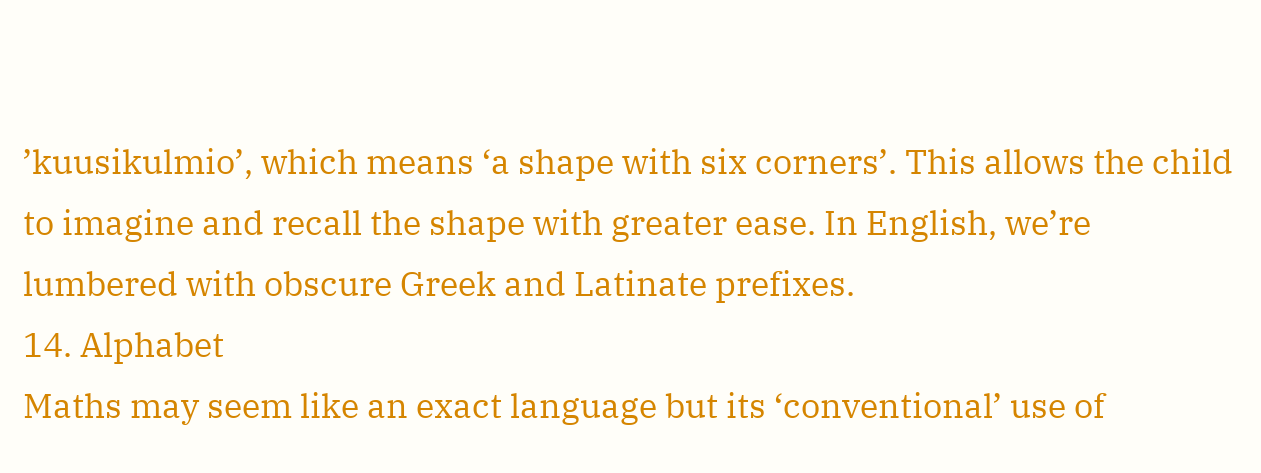’kuusikulmio’, which means ‘a shape with six corners’. This allows the child to imagine and recall the shape with greater ease. In English, we’re lumbered with obscure Greek and Latinate prefixes.
14. Alphabet
Maths may seem like an exact language but its ‘conventional’ use of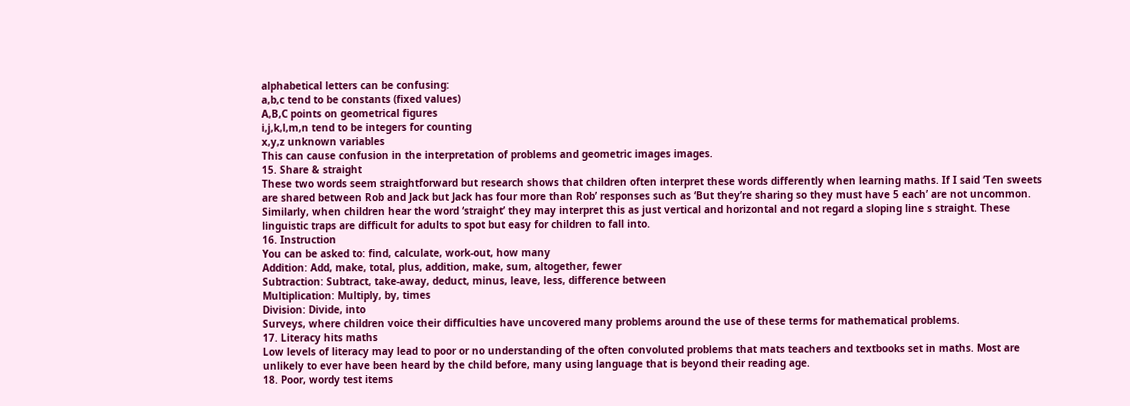alphabetical letters can be confusing:
a,b,c tend to be constants (fixed values)
A,B,C points on geometrical figures
i,j,k,l,m,n tend to be integers for counting
x,y,z unknown variables
This can cause confusion in the interpretation of problems and geometric images images.
15. Share & straight
These two words seem straightforward but research shows that children often interpret these words differently when learning maths. If I said ‘Ten sweets are shared between Rob and Jack but Jack has four more than Rob’ responses such as ‘But they’re sharing so they must have 5 each’ are not uncommon. Similarly, when children hear the word ‘straight’ they may interpret this as just vertical and horizontal and not regard a sloping line s straight. These linguistic traps are difficult for adults to spot but easy for children to fall into.
16. Instruction
You can be asked to: find, calculate, work-out, how many
Addition: Add, make, total, plus, addition, make, sum, altogether, fewer
Subtraction: Subtract, take-away, deduct, minus, leave, less, difference between
Multiplication: Multiply, by, times
Division: Divide, into
Surveys, where children voice their difficulties have uncovered many problems around the use of these terms for mathematical problems.
17. Literacy hits maths
Low levels of literacy may lead to poor or no understanding of the often convoluted problems that mats teachers and textbooks set in maths. Most are unlikely to ever have been heard by the child before, many using language that is beyond their reading age.
18. Poor, wordy test items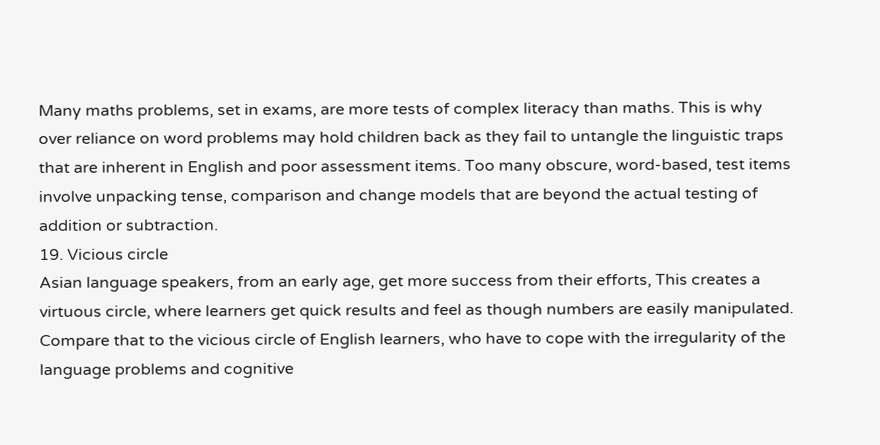Many maths problems, set in exams, are more tests of complex literacy than maths. This is why over reliance on word problems may hold children back as they fail to untangle the linguistic traps that are inherent in English and poor assessment items. Too many obscure, word-based, test items involve unpacking tense, comparison and change models that are beyond the actual testing of addition or subtraction.
19. Vicious circle
Asian language speakers, from an early age, get more success from their efforts, This creates a virtuous circle, where learners get quick results and feel as though numbers are easily manipulated. Compare that to the vicious circle of English learners, who have to cope with the irregularity of the language problems and cognitive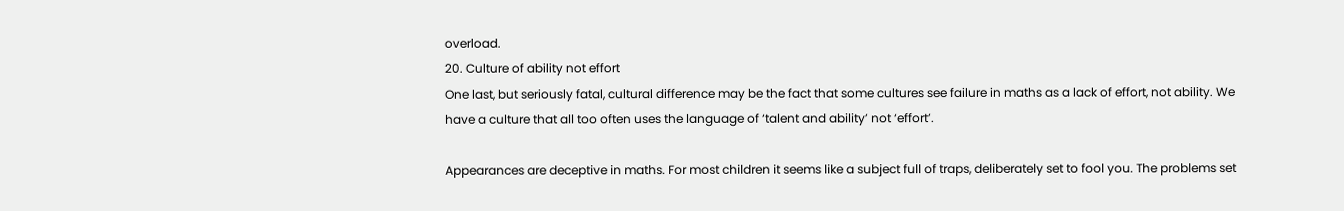overload.
20. Culture of ability not effort
One last, but seriously fatal, cultural difference may be the fact that some cultures see failure in maths as a lack of effort, not ability. We have a culture that all too often uses the language of ‘talent and ability’ not ‘effort’.

Appearances are deceptive in maths. For most children it seems like a subject full of traps, deliberately set to fool you. The problems set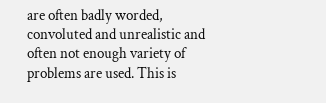are often badly worded, convoluted and unrealistic and often not enough variety of problems are used. This is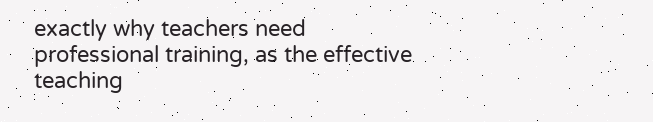exactly why teachers need professional training, as the effective teaching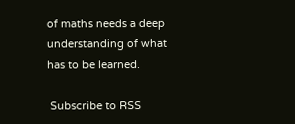of maths needs a deep understanding of what has to be learned.

 Subscribe to RSS